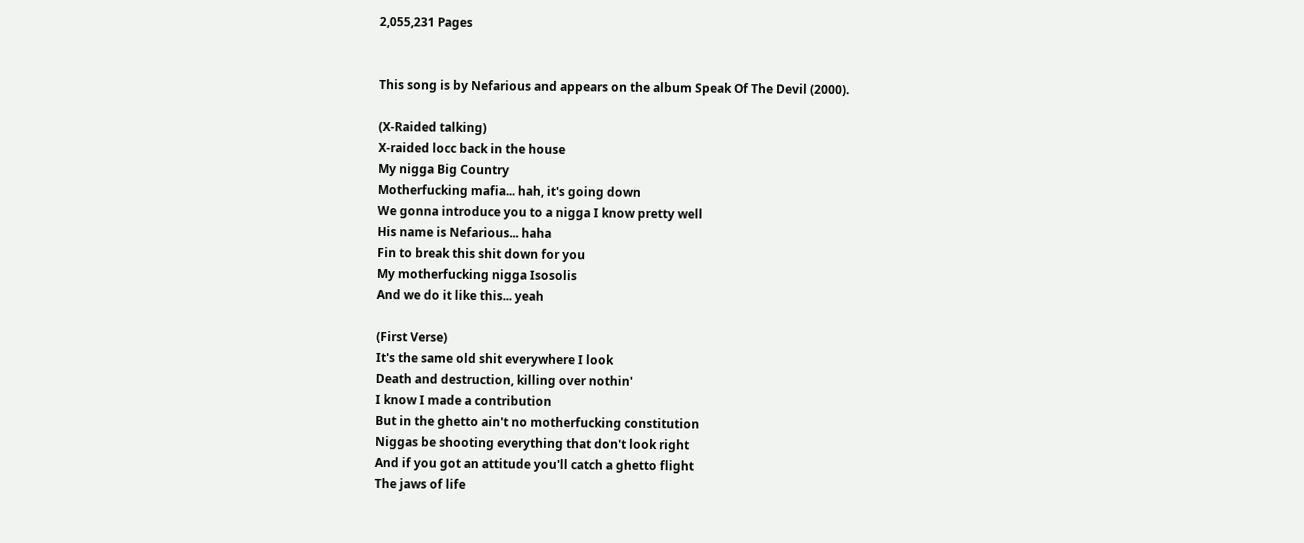2,055,231 Pages


This song is by Nefarious and appears on the album Speak Of The Devil (2000).

(X-Raided talking)
X-raided locc back in the house
My nigga Big Country
Motherfucking mafia... hah, it's going down
We gonna introduce you to a nigga I know pretty well
His name is Nefarious... haha
Fin to break this shit down for you
My motherfucking nigga Isosolis
And we do it like this... yeah

(First Verse)
It's the same old shit everywhere I look
Death and destruction, killing over nothin'
I know I made a contribution
But in the ghetto ain't no motherfucking constitution
Niggas be shooting everything that don't look right
And if you got an attitude you'll catch a ghetto flight
The jaws of life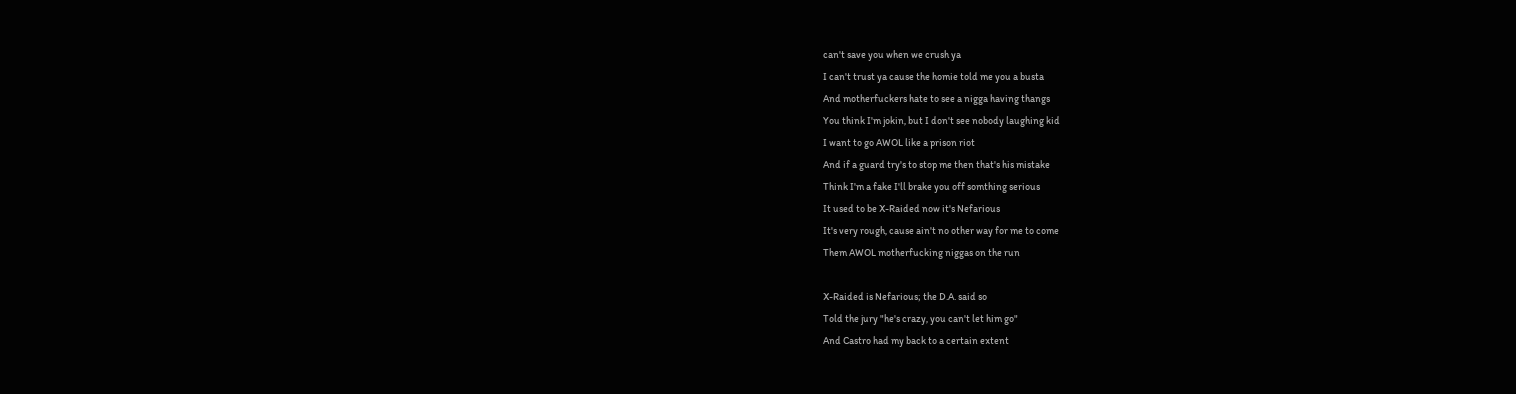can't save you when we crush ya
I can't trust ya cause the homie told me you a busta
And motherfuckers hate to see a nigga having thangs
You think I'm jokin, but I don't see nobody laughing kid
I want to go AWOL like a prison riot
And if a guard try's to stop me then that's his mistake
Think I'm a fake I'll brake you off somthing serious
It used to be X-Raided now it's Nefarious
It's very rough, cause ain't no other way for me to come
Them AWOL motherfucking niggas on the run

X-Raided is Nefarious; the D.A. said so
Told the jury "he's crazy, you can't let him go"
And Castro had my back to a certain extent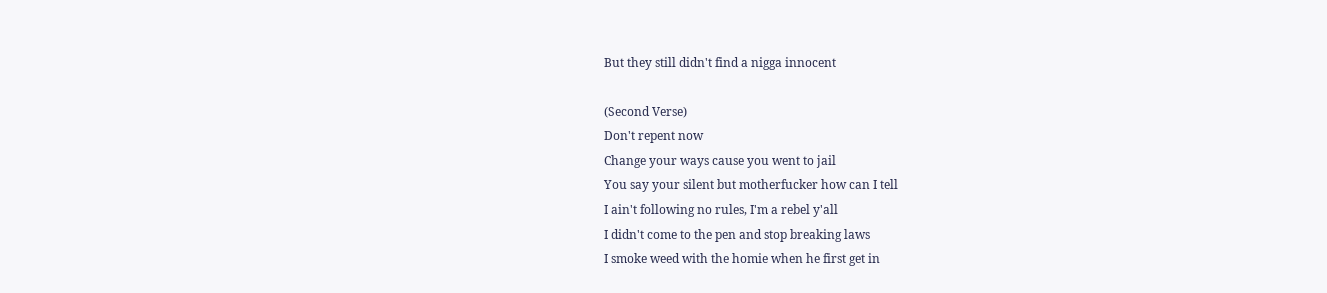But they still didn't find a nigga innocent

(Second Verse)
Don't repent now
Change your ways cause you went to jail
You say your silent but motherfucker how can I tell
I ain't following no rules, I'm a rebel y'all
I didn't come to the pen and stop breaking laws
I smoke weed with the homie when he first get in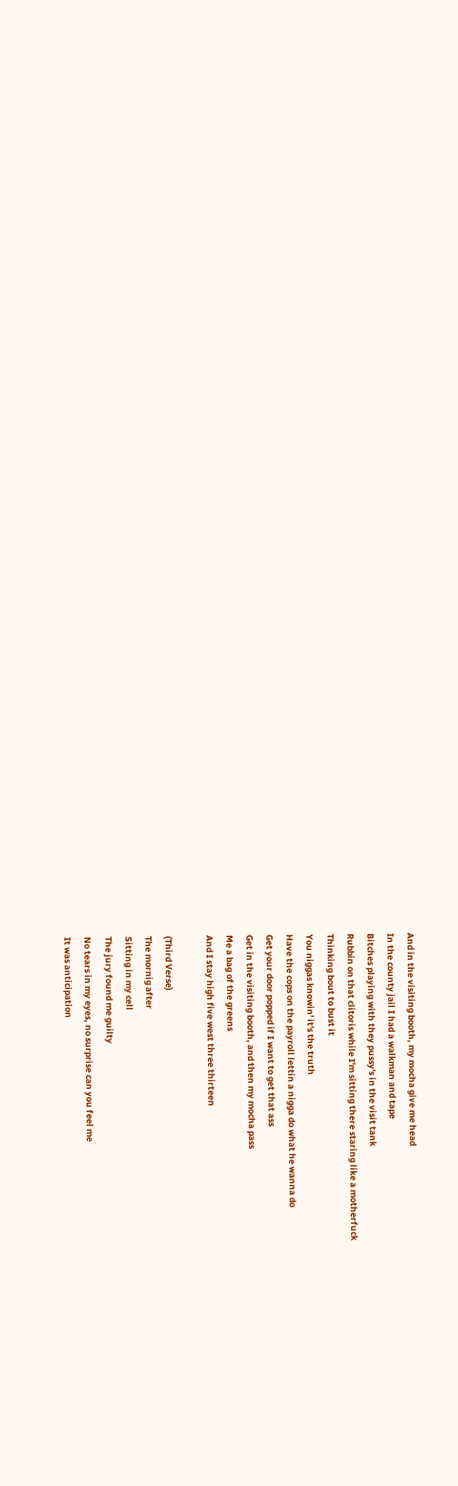And in the visiting booth, my mocha give me head
In the county jail I had a walkman and tape
Bitches playing with they pussy's in the visit tank
Rubbin on that clitoris while I'm sitting there staring like a motherfuck
Thinking bout to bust it
You niggas knowin' it's the truth
Have the cops on the payroll lettin a nigga do what he wanna do
Get your door popped if I want to get that ass
Get in the visiting booth, and then my mocha pass
Me a bag of the greens
And I stay high five west three thirteen

(Third Verse)
The mornig after
Sitting in my cell
The jury found me guilty
No tears in my eyes, no surprise can you feel me
It was anticipation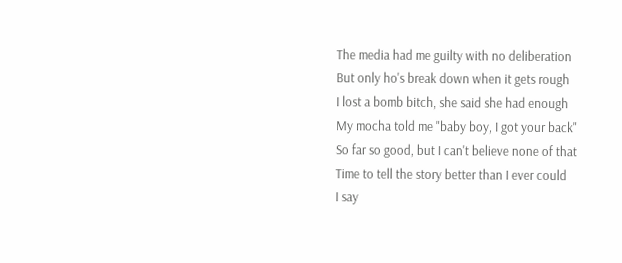The media had me guilty with no deliberation
But only ho's break down when it gets rough
I lost a bomb bitch, she said she had enough
My mocha told me "baby boy, I got your back"
So far so good, but I can't believe none of that
Time to tell the story better than I ever could
I say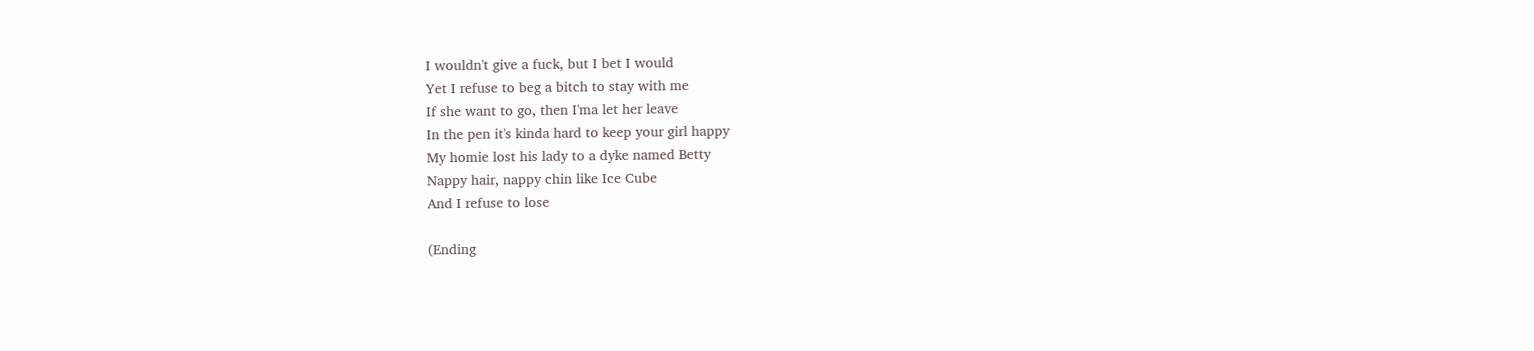I wouldn't give a fuck, but I bet I would
Yet I refuse to beg a bitch to stay with me
If she want to go, then I'ma let her leave
In the pen it's kinda hard to keep your girl happy
My homie lost his lady to a dyke named Betty
Nappy hair, nappy chin like Ice Cube
And I refuse to lose

(Ending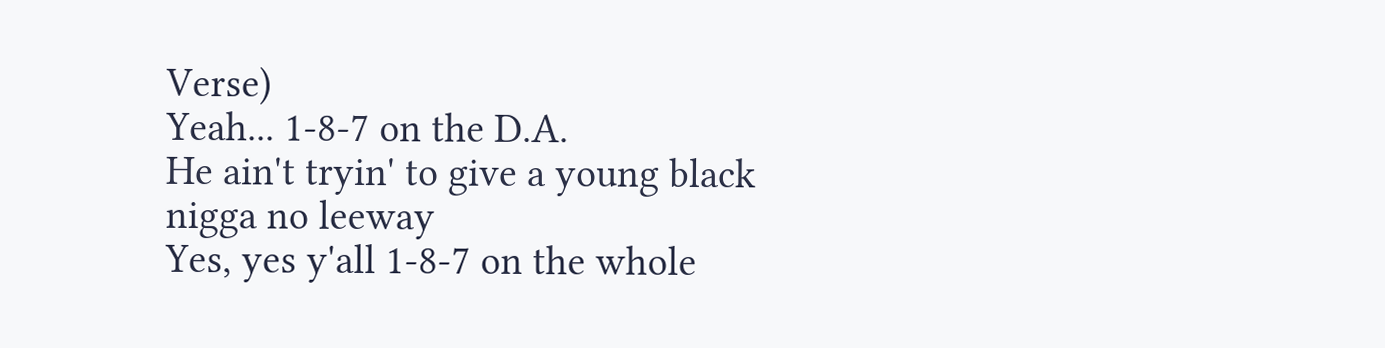Verse)
Yeah... 1-8-7 on the D.A.
He ain't tryin' to give a young black nigga no leeway
Yes, yes y'all 1-8-7 on the whole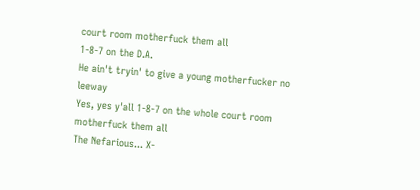court room motherfuck them all
1-8-7 on the D.A.
He ain't tryin' to give a young motherfucker no leeway
Yes, yes y'all 1-8-7 on the whole court room motherfuck them all
The Nefarious... X-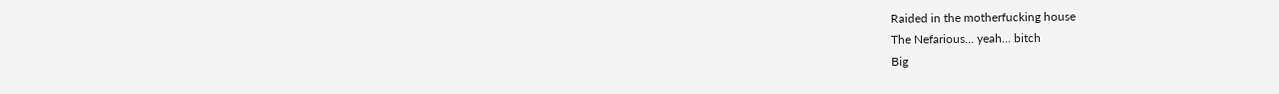Raided in the motherfucking house
The Nefarious... yeah... bitch
Big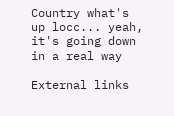Country what's up locc... yeah, it's going down in a real way

External links